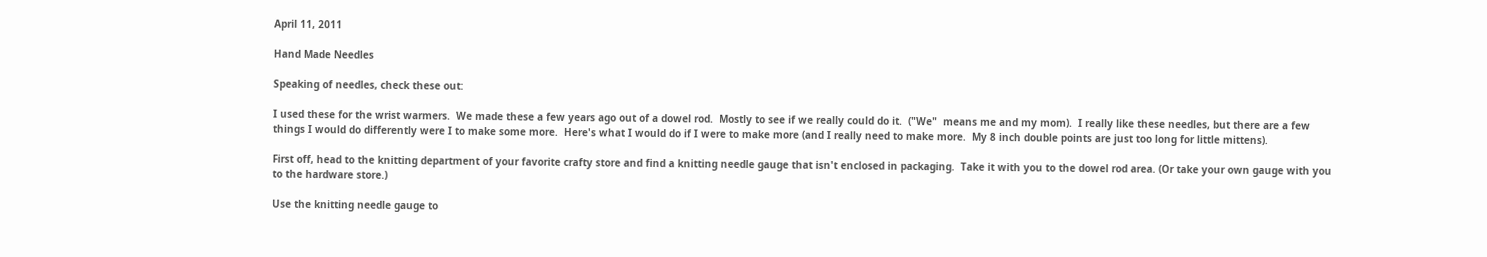April 11, 2011

Hand Made Needles

Speaking of needles, check these out:

I used these for the wrist warmers.  We made these a few years ago out of a dowel rod.  Mostly to see if we really could do it.  ("We"  means me and my mom).  I really like these needles, but there are a few things I would do differently were I to make some more.  Here's what I would do if I were to make more (and I really need to make more.  My 8 inch double points are just too long for little mittens).

First off, head to the knitting department of your favorite crafty store and find a knitting needle gauge that isn't enclosed in packaging.  Take it with you to the dowel rod area. (Or take your own gauge with you to the hardware store.)

Use the knitting needle gauge to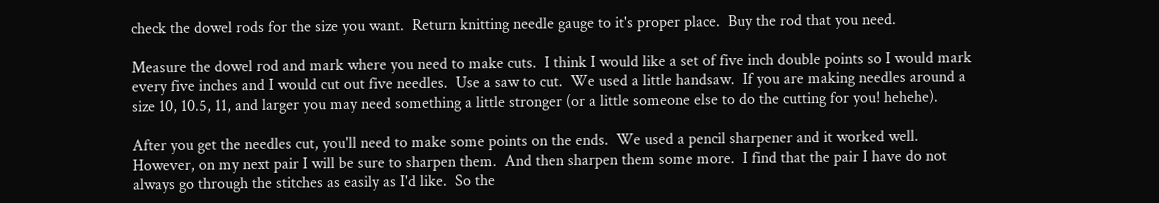check the dowel rods for the size you want.  Return knitting needle gauge to it's proper place.  Buy the rod that you need.

Measure the dowel rod and mark where you need to make cuts.  I think I would like a set of five inch double points so I would mark every five inches and I would cut out five needles.  Use a saw to cut.  We used a little handsaw.  If you are making needles around a size 10, 10.5, 11, and larger you may need something a little stronger (or a little someone else to do the cutting for you! hehehe).

After you get the needles cut, you'll need to make some points on the ends.  We used a pencil sharpener and it worked well.  However, on my next pair I will be sure to sharpen them.  And then sharpen them some more.  I find that the pair I have do not always go through the stitches as easily as I'd like.  So the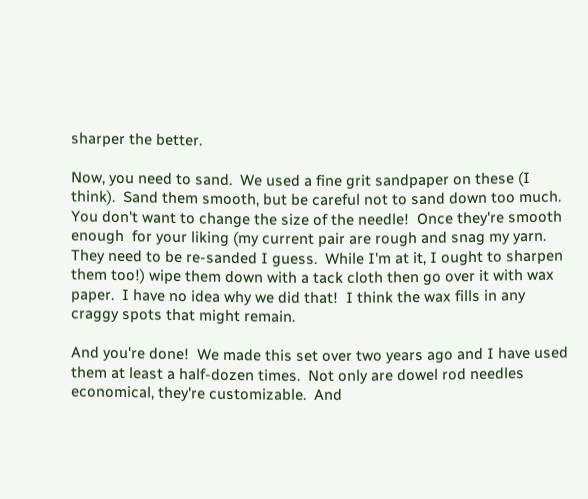sharper the better.

Now, you need to sand.  We used a fine grit sandpaper on these (I think).  Sand them smooth, but be careful not to sand down too much.  You don't want to change the size of the needle!  Once they're smooth enough  for your liking (my current pair are rough and snag my yarn.  They need to be re-sanded I guess.  While I'm at it, I ought to sharpen them too!) wipe them down with a tack cloth then go over it with wax paper.  I have no idea why we did that!  I think the wax fills in any craggy spots that might remain.

And you're done!  We made this set over two years ago and I have used them at least a half-dozen times.  Not only are dowel rod needles economical, they're customizable.  And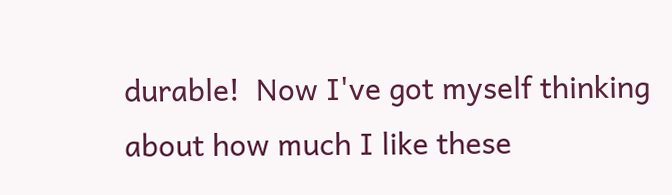durable!  Now I've got myself thinking about how much I like these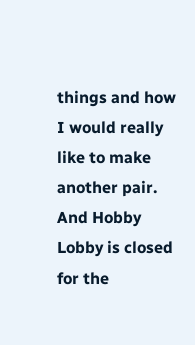things and how I would really like to make another pair.  And Hobby Lobby is closed for the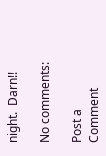night.  Darn!!

No comments:

Post a Comment